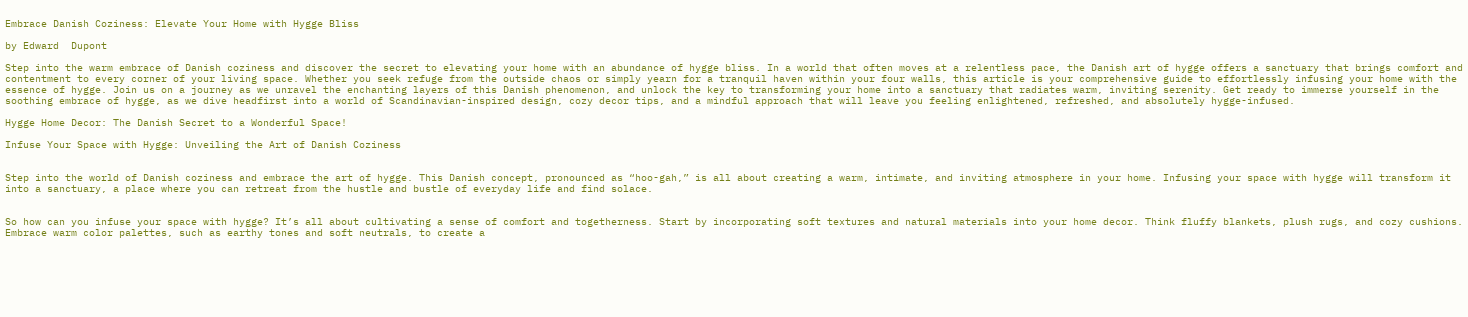Embrace Danish Coziness: Elevate Your Home with Hygge Bliss

by Edward  Dupont

Step into the warm embrace of Danish coziness and discover the secret to elevating your home with an abundance of hygge bliss. In a world that often moves at a relentless pace, the Danish art of hygge offers a sanctuary that brings comfort and contentment to every corner of your living space. Whether you seek refuge from the outside chaos or simply yearn for a tranquil haven within your four walls, this article is your comprehensive guide to effortlessly infusing your home with the essence of hygge. Join us on a journey as we unravel the enchanting layers of this Danish phenomenon, and unlock the key to transforming your home into a sanctuary that radiates warm, inviting serenity. Get ready to immerse yourself in the soothing embrace of hygge, as we dive headfirst into a world of Scandinavian-inspired design, cozy decor tips, and a mindful approach that will leave you feeling enlightened, refreshed, and absolutely hygge-infused.

Hygge Home Decor: The Danish Secret to a Wonderful Space!

Infuse Your Space with Hygge: Unveiling the Art of Danish Coziness


Step into the world of Danish coziness and embrace the art of hygge. This Danish concept, pronounced as “hoo-gah,” is all about creating a warm, intimate, and inviting atmosphere in your home. Infusing your space with hygge will transform it into a sanctuary, a place where you can retreat from the hustle and bustle of everyday life and find solace.


So how can you infuse your space with hygge? It’s all about cultivating a sense of comfort and togetherness. Start by incorporating soft textures and natural materials into your home decor. Think fluffy blankets, plush rugs, and cozy cushions. Embrace warm color palettes, such as earthy tones and soft neutrals, to create a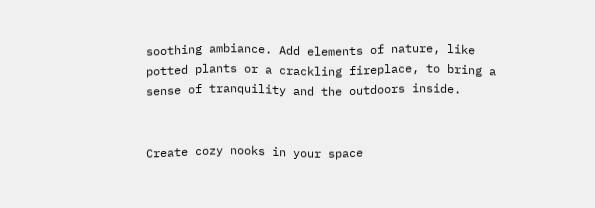soothing ambiance. Add elements of nature, like potted plants or a crackling fireplace, to bring a sense of tranquility and the outdoors inside.


Create cozy nooks in your space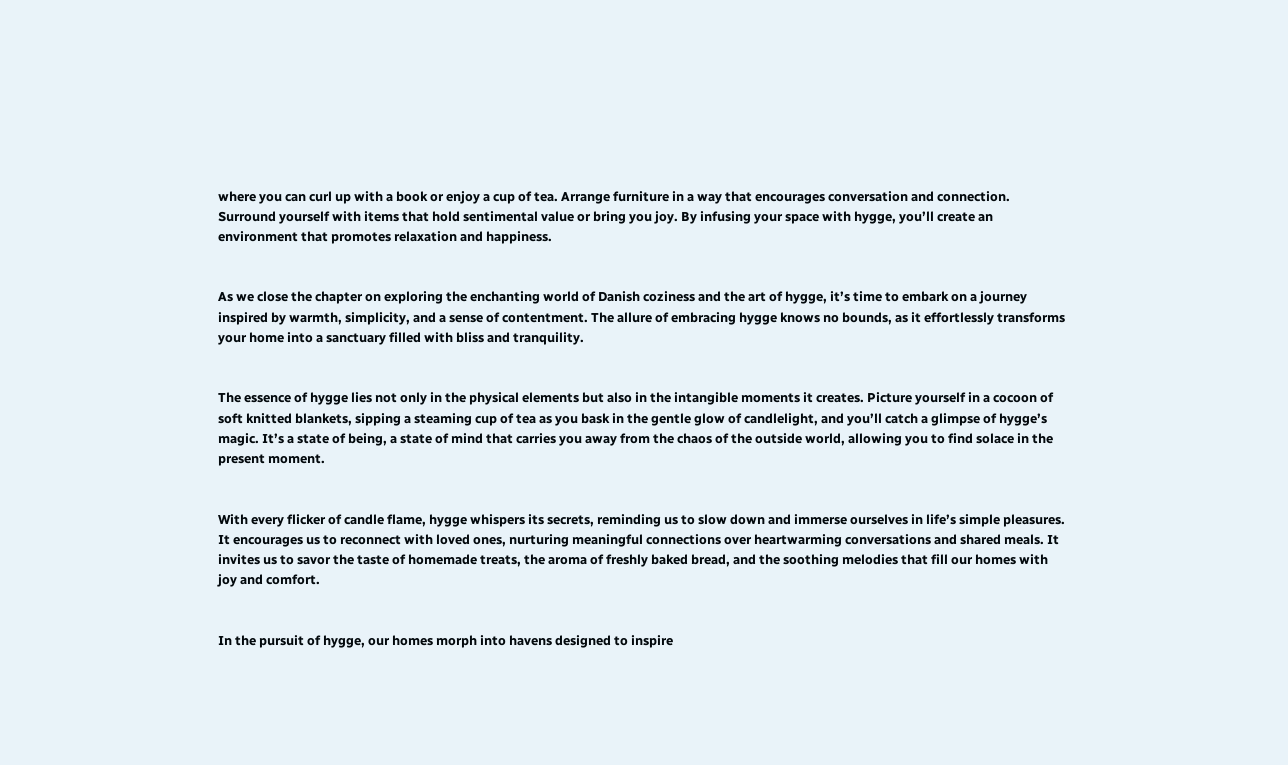where you can curl up with a book or enjoy a cup of tea. Arrange furniture in a way that encourages conversation and connection. Surround yourself with items that hold sentimental value or bring you joy. By infusing your space with hygge, you’ll create an environment that promotes relaxation and happiness.


As we close the chapter on exploring the enchanting world of Danish coziness and the art of hygge, it’s time to embark on a journey inspired by warmth, simplicity, and a sense of contentment. The allure of embracing hygge knows no bounds, as it effortlessly transforms your home into a sanctuary filled with bliss and tranquility.


The essence of hygge lies not only in the physical elements but also in the intangible moments it creates. Picture yourself in a cocoon of soft knitted blankets, sipping a steaming cup of tea as you bask in the gentle glow of candlelight, and you’ll catch a glimpse of hygge’s magic. It’s a state of being, a state of mind that carries you away from the chaos of the outside world, allowing you to find solace in the present moment.


With every flicker of candle flame, hygge whispers its secrets, reminding us to slow down and immerse ourselves in life’s simple pleasures. It encourages us to reconnect with loved ones, nurturing meaningful connections over heartwarming conversations and shared meals. It invites us to savor the taste of homemade treats, the aroma of freshly baked bread, and the soothing melodies that fill our homes with joy and comfort.


In the pursuit of hygge, our homes morph into havens designed to inspire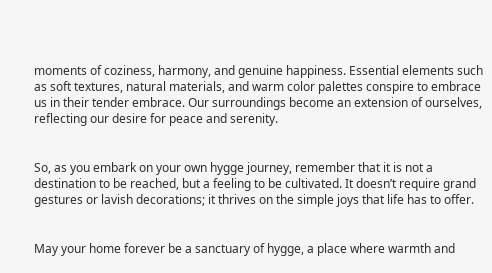moments of coziness, harmony, and genuine happiness. Essential elements such as soft textures, natural materials, and warm color palettes conspire to embrace us in their tender embrace. Our surroundings become an extension of ourselves, reflecting our desire for peace and serenity.


So, as you embark on your own hygge journey, remember that it is not a destination to be reached, but a feeling to be cultivated. It doesn’t require grand gestures or lavish decorations; it thrives on the simple joys that life has to offer.


May your home forever be a sanctuary of hygge, a place where warmth and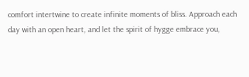comfort intertwine to create infinite moments of bliss. Approach each day with an open heart, and let the spirit of hygge embrace you,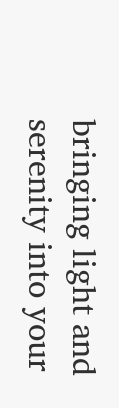bringing light and serenity into your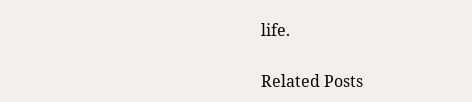life.

Related Posts